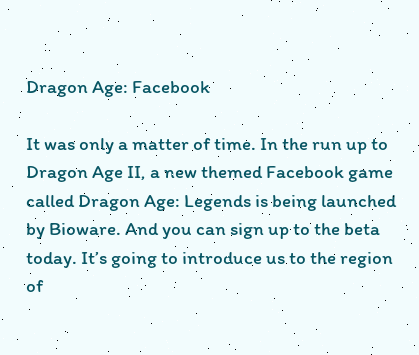Dragon Age: Facebook

It was only a matter of time. In the run up to Dragon Age II, a new themed Facebook game called Dragon Age: Legends is being launched by Bioware. And you can sign up to the beta today. It’s going to introduce us to the region of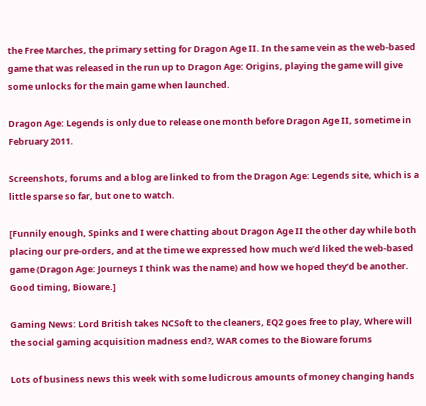the Free Marches, the primary setting for Dragon Age II. In the same vein as the web-based game that was released in the run up to Dragon Age: Origins, playing the game will give some unlocks for the main game when launched.

Dragon Age: Legends is only due to release one month before Dragon Age II, sometime in February 2011.

Screenshots, forums and a blog are linked to from the Dragon Age: Legends site, which is a little sparse so far, but one to watch.

[Funnily enough, Spinks and I were chatting about Dragon Age II the other day while both placing our pre-orders, and at the time we expressed how much we’d liked the web-based game (Dragon Age: Journeys I think was the name) and how we hoped they’d be another. Good timing, Bioware.]

Gaming News: Lord British takes NCSoft to the cleaners, EQ2 goes free to play, Where will the social gaming acquisition madness end?, WAR comes to the Bioware forums

Lots of business news this week with some ludicrous amounts of money changing hands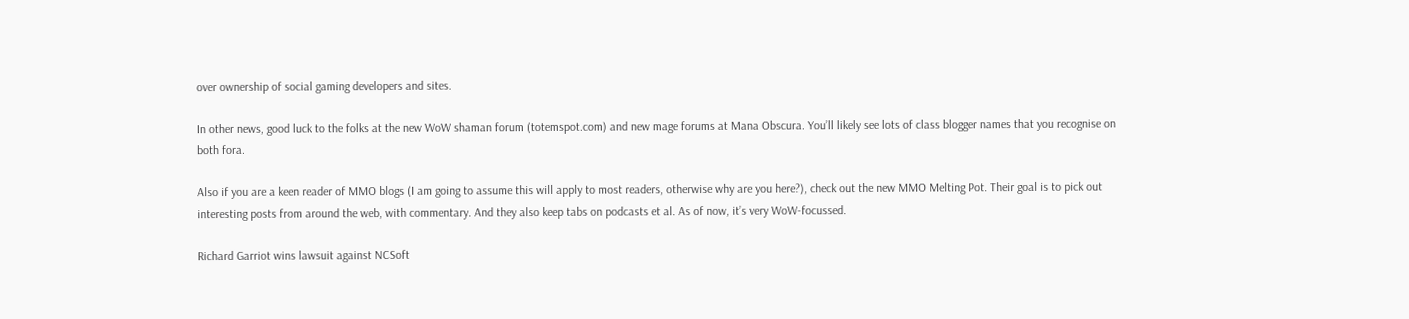over ownership of social gaming developers and sites.

In other news, good luck to the folks at the new WoW shaman forum (totemspot.com) and new mage forums at Mana Obscura. You’ll likely see lots of class blogger names that you recognise on both fora.

Also if you are a keen reader of MMO blogs (I am going to assume this will apply to most readers, otherwise why are you here?), check out the new MMO Melting Pot. Their goal is to pick out interesting posts from around the web, with commentary. And they also keep tabs on podcasts et al. As of now, it’s very WoW-focussed.

Richard Garriot wins lawsuit against NCSoft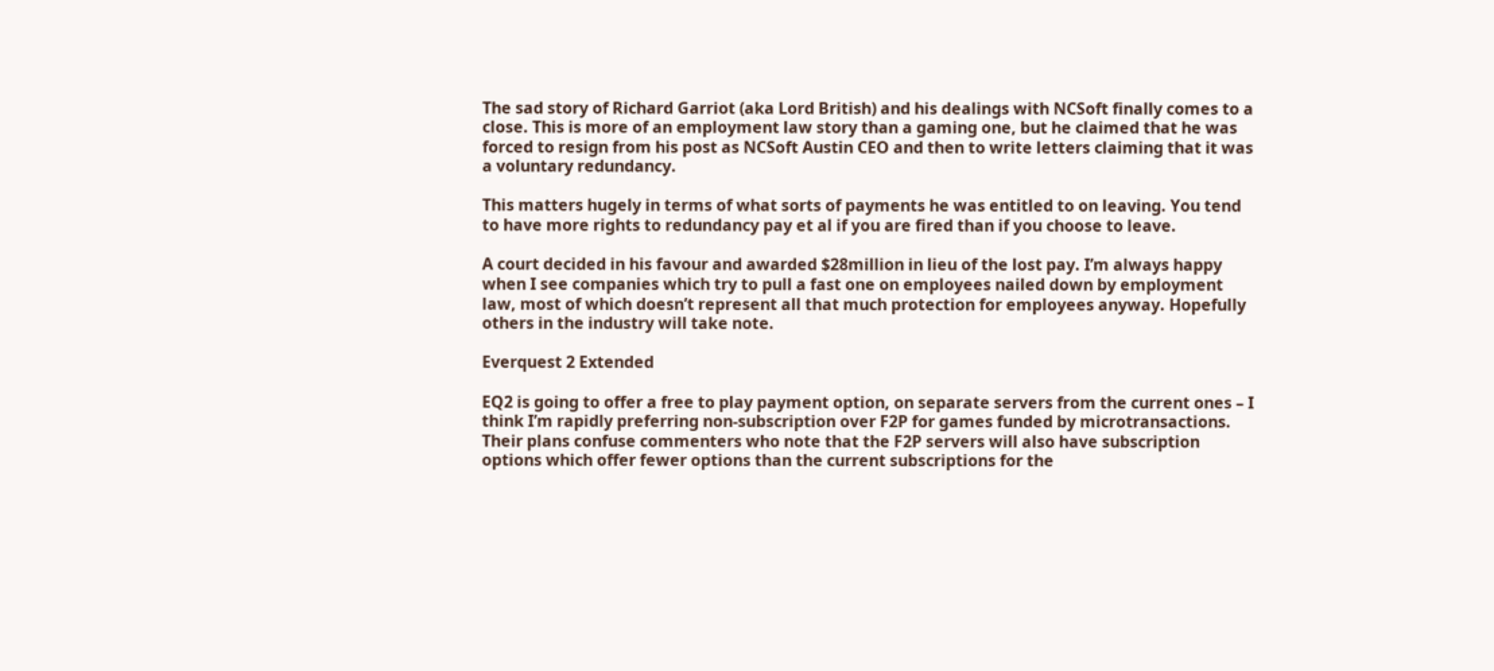The sad story of Richard Garriot (aka Lord British) and his dealings with NCSoft finally comes to a close. This is more of an employment law story than a gaming one, but he claimed that he was forced to resign from his post as NCSoft Austin CEO and then to write letters claiming that it was a voluntary redundancy.

This matters hugely in terms of what sorts of payments he was entitled to on leaving. You tend to have more rights to redundancy pay et al if you are fired than if you choose to leave.

A court decided in his favour and awarded $28million in lieu of the lost pay. I’m always happy when I see companies which try to pull a fast one on employees nailed down by employment law, most of which doesn’t represent all that much protection for employees anyway. Hopefully others in the industry will take note.

Everquest 2 Extended

EQ2 is going to offer a free to play payment option, on separate servers from the current ones – I think I’m rapidly preferring non-subscription over F2P for games funded by microtransactions. Their plans confuse commenters who note that the F2P servers will also have subscription options which offer fewer options than the current subscriptions for the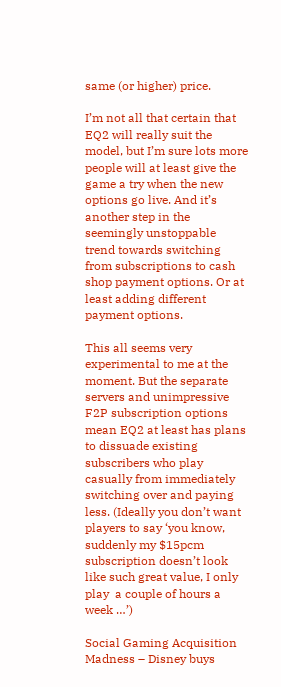same (or higher) price.

I’m not all that certain that EQ2 will really suit the model, but I’m sure lots more people will at least give the game a try when the new options go live. And it’s another step in the seemingly unstoppable trend towards switching from subscriptions to cash shop payment options. Or at least adding different payment options.

This all seems very experimental to me at the moment. But the separate servers and unimpressive F2P subscription options mean EQ2 at least has plans to dissuade existing subscribers who play casually from immediately switching over and paying less. (Ideally you don’t want players to say ‘you know, suddenly my $15pcm subscription doesn’t look like such great value, I only play  a couple of hours a week …’)

Social Gaming Acquisition Madness – Disney buys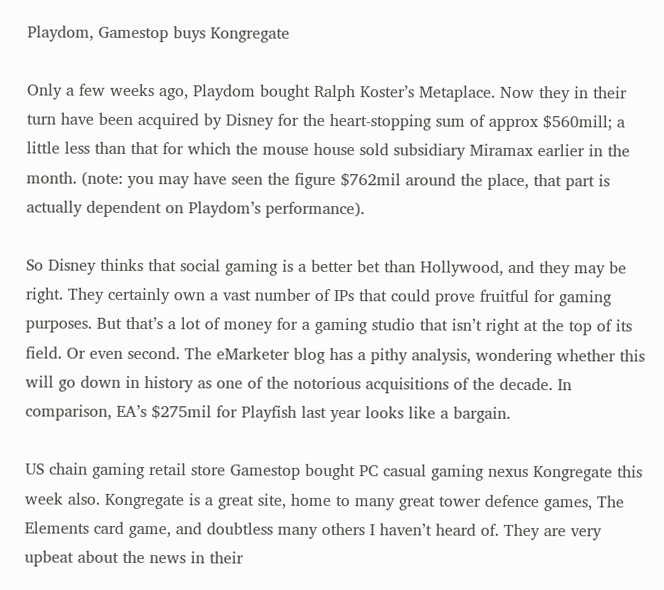Playdom, Gamestop buys Kongregate

Only a few weeks ago, Playdom bought Ralph Koster’s Metaplace. Now they in their turn have been acquired by Disney for the heart-stopping sum of approx $560mill; a little less than that for which the mouse house sold subsidiary Miramax earlier in the month. (note: you may have seen the figure $762mil around the place, that part is actually dependent on Playdom’s performance).

So Disney thinks that social gaming is a better bet than Hollywood, and they may be right. They certainly own a vast number of IPs that could prove fruitful for gaming purposes. But that’s a lot of money for a gaming studio that isn’t right at the top of its field. Or even second. The eMarketer blog has a pithy analysis, wondering whether this will go down in history as one of the notorious acquisitions of the decade. In comparison, EA’s $275mil for Playfish last year looks like a bargain.

US chain gaming retail store Gamestop bought PC casual gaming nexus Kongregate this week also. Kongregate is a great site, home to many great tower defence games, The Elements card game, and doubtless many others I haven’t heard of. They are very upbeat about the news in their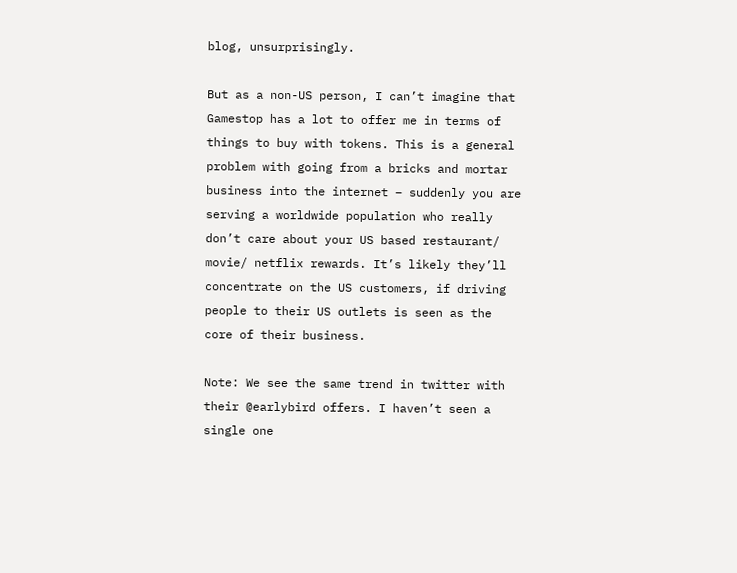blog, unsurprisingly.

But as a non-US person, I can’t imagine that Gamestop has a lot to offer me in terms of things to buy with tokens. This is a general problem with going from a bricks and mortar business into the internet – suddenly you are serving a worldwide population who really don’t care about your US based restaurant/ movie/ netflix rewards. It’s likely they’ll concentrate on the US customers, if driving people to their US outlets is seen as the core of their business.

Note: We see the same trend in twitter with their @earlybird offers. I haven’t seen a single one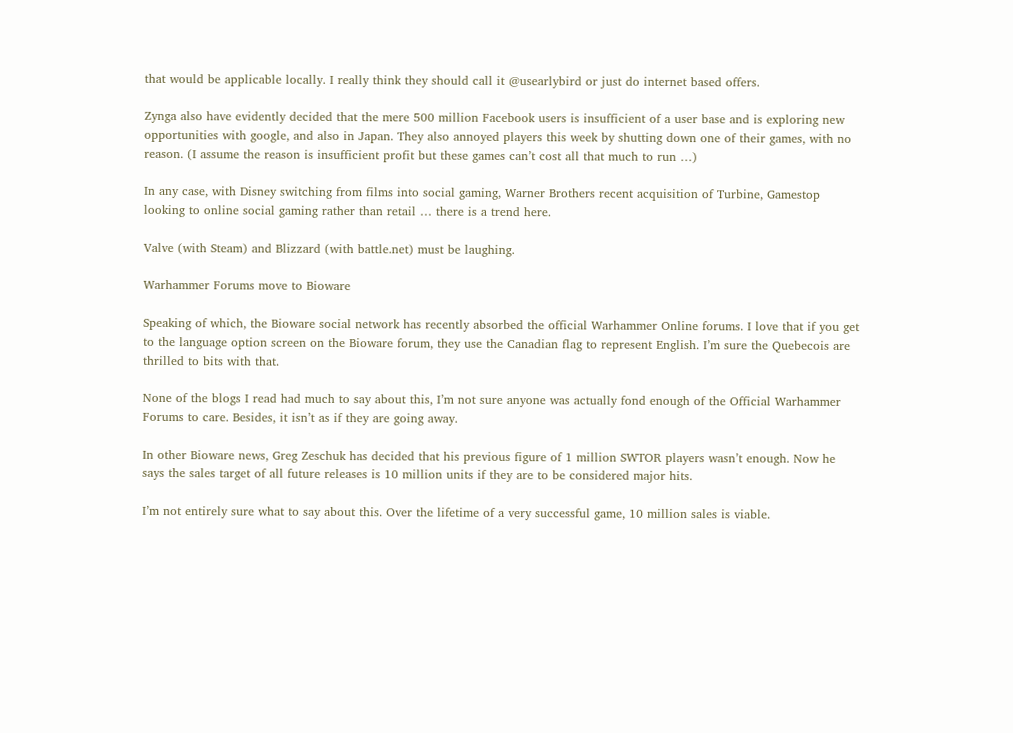that would be applicable locally. I really think they should call it @usearlybird or just do internet based offers.

Zynga also have evidently decided that the mere 500 million Facebook users is insufficient of a user base and is exploring new opportunities with google, and also in Japan. They also annoyed players this week by shutting down one of their games, with no reason. (I assume the reason is insufficient profit but these games can’t cost all that much to run …)

In any case, with Disney switching from films into social gaming, Warner Brothers recent acquisition of Turbine, Gamestop looking to online social gaming rather than retail … there is a trend here.

Valve (with Steam) and Blizzard (with battle.net) must be laughing.

Warhammer Forums move to Bioware

Speaking of which, the Bioware social network has recently absorbed the official Warhammer Online forums. I love that if you get to the language option screen on the Bioware forum, they use the Canadian flag to represent English. I’m sure the Quebecois are thrilled to bits with that.

None of the blogs I read had much to say about this, I’m not sure anyone was actually fond enough of the Official Warhammer Forums to care. Besides, it isn’t as if they are going away.

In other Bioware news, Greg Zeschuk has decided that his previous figure of 1 million SWTOR players wasn’t enough. Now he says the sales target of all future releases is 10 million units if they are to be considered major hits.

I’m not entirely sure what to say about this. Over the lifetime of a very successful game, 10 million sales is viable.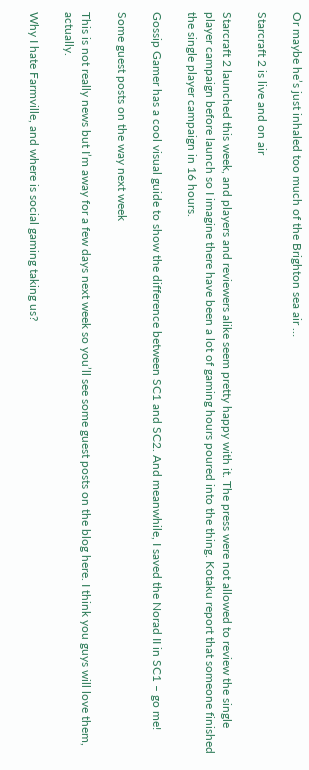Or maybe he’s just inhaled too much of the Brighton sea air …

Starcraft 2 is live and on air

Starcraft 2 launched this week, and players and reviewers alike seem pretty happy with it. The press were not allowed to review the single player campaign before launch so I imagine there have been a lot of gaming hours poured into the thing. Kotaku report that someone finished the single player campaign in 16 hours.

Gossip Gamer has a cool visual guide to show the difference between SC1 and SC2. And meanwhile, I saved the Norad II in SC1 – go me!

Some guest posts on the way next week

This is not really news but I’m away for a few days next week so you’ll see some guest posts on the blog here. I think you guys will love them, actually.

Why I hate Farmville, and where is social gaming taking us?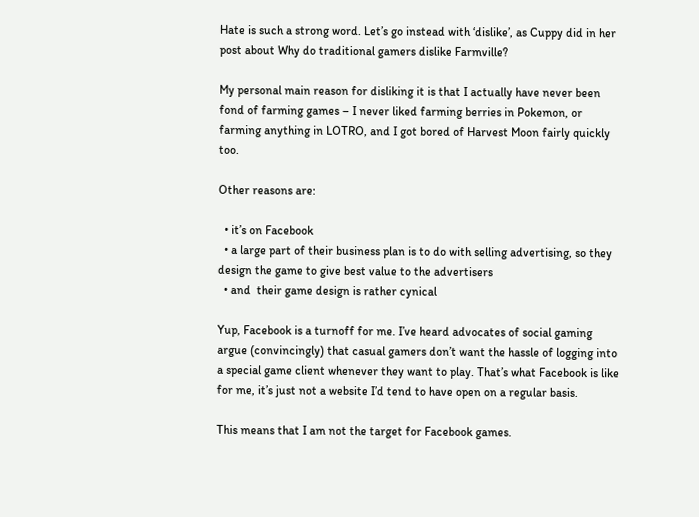Hate is such a strong word. Let’s go instead with ‘dislike’, as Cuppy did in her post about Why do traditional gamers dislike Farmville?

My personal main reason for disliking it is that I actually have never been fond of farming games – I never liked farming berries in Pokemon, or farming anything in LOTRO, and I got bored of Harvest Moon fairly quickly too.

Other reasons are:

  • it’s on Facebook
  • a large part of their business plan is to do with selling advertising, so they design the game to give best value to the advertisers
  • and  their game design is rather cynical

Yup, Facebook is a turnoff for me. I’ve heard advocates of social gaming argue (convincingly) that casual gamers don’t want the hassle of logging into a special game client whenever they want to play. That’s what Facebook is like for me, it’s just not a website I’d tend to have open on a regular basis.

This means that I am not the target for Facebook games.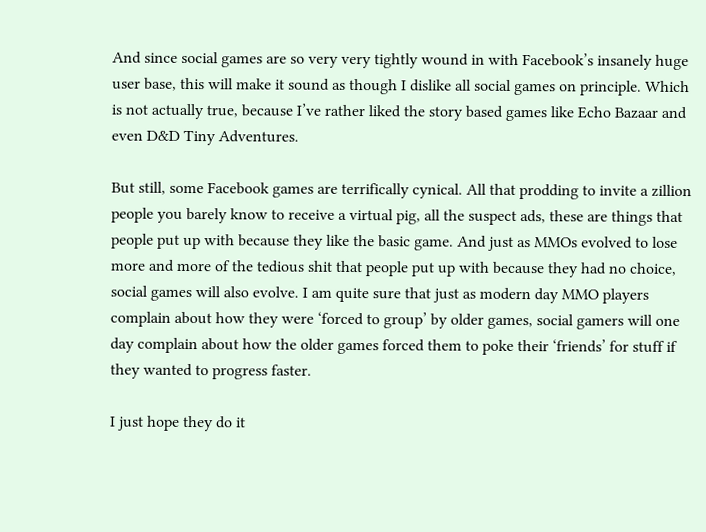And since social games are so very very tightly wound in with Facebook’s insanely huge user base, this will make it sound as though I dislike all social games on principle. Which is not actually true, because I’ve rather liked the story based games like Echo Bazaar and even D&D Tiny Adventures.

But still, some Facebook games are terrifically cynical. All that prodding to invite a zillion people you barely know to receive a virtual pig, all the suspect ads, these are things that people put up with because they like the basic game. And just as MMOs evolved to lose more and more of the tedious shit that people put up with because they had no choice, social games will also evolve. I am quite sure that just as modern day MMO players complain about how they were ‘forced to group’ by older games, social gamers will one day complain about how the older games forced them to poke their ‘friends’ for stuff if they wanted to progress faster.

I just hope they do it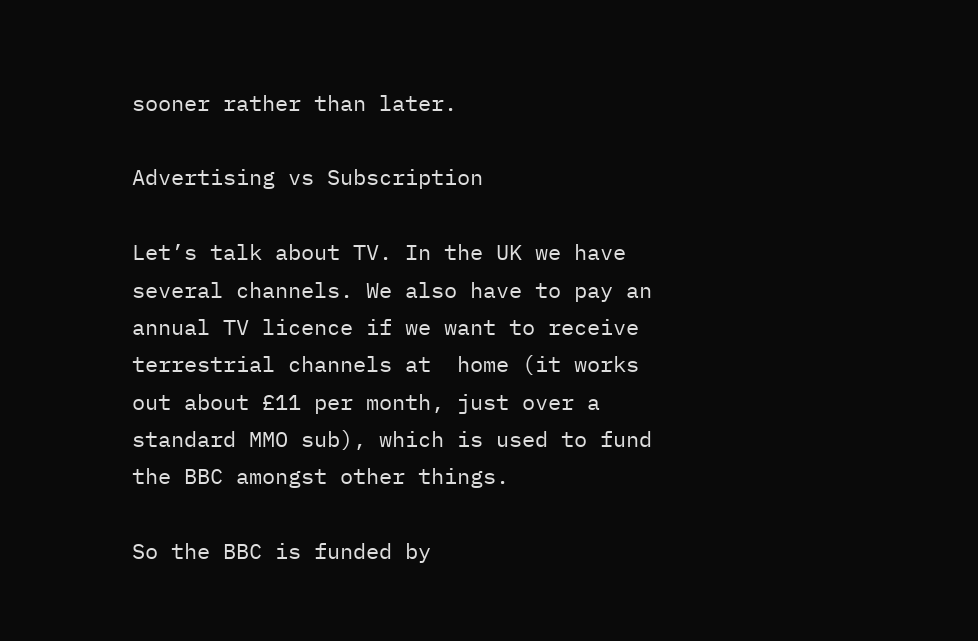sooner rather than later.

Advertising vs Subscription

Let’s talk about TV. In the UK we have several channels. We also have to pay an annual TV licence if we want to receive terrestrial channels at  home (it works out about £11 per month, just over a standard MMO sub), which is used to fund the BBC amongst other things.

So the BBC is funded by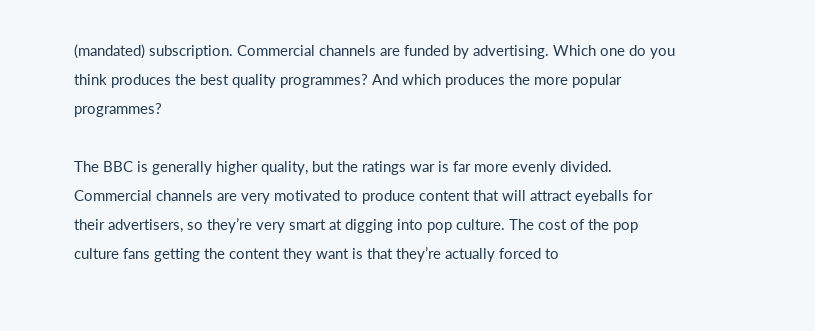(mandated) subscription. Commercial channels are funded by advertising. Which one do you think produces the best quality programmes? And which produces the more popular programmes?

The BBC is generally higher quality, but the ratings war is far more evenly divided. Commercial channels are very motivated to produce content that will attract eyeballs for their advertisers, so they’re very smart at digging into pop culture. The cost of the pop culture fans getting the content they want is that they’re actually forced to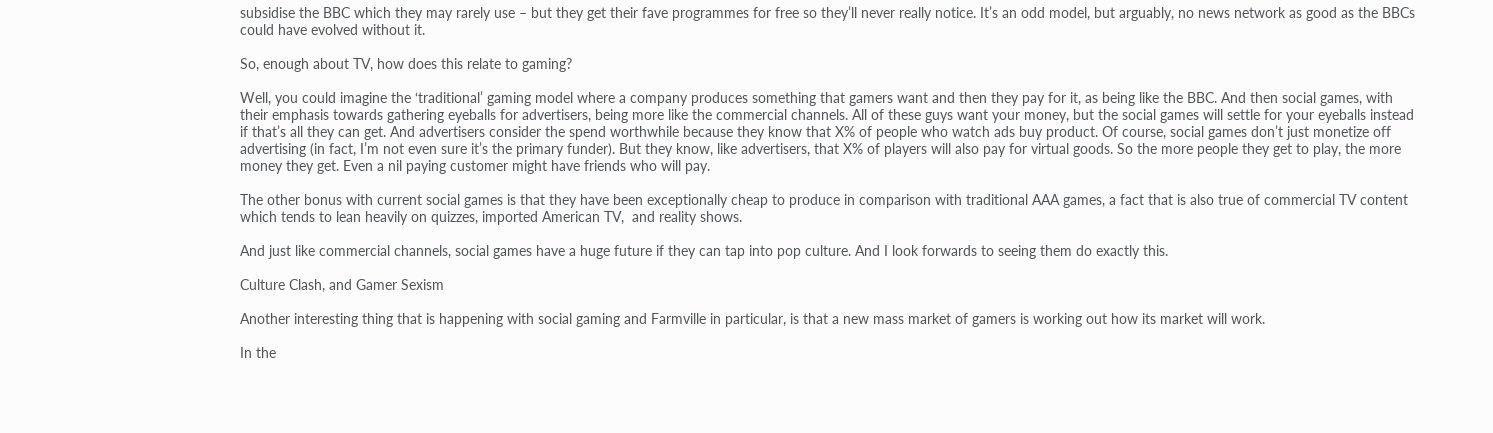subsidise the BBC which they may rarely use – but they get their fave programmes for free so they’ll never really notice. It’s an odd model, but arguably, no news network as good as the BBCs could have evolved without it.

So, enough about TV, how does this relate to gaming?

Well, you could imagine the ‘traditional’ gaming model where a company produces something that gamers want and then they pay for it, as being like the BBC. And then social games, with their emphasis towards gathering eyeballs for advertisers, being more like the commercial channels. All of these guys want your money, but the social games will settle for your eyeballs instead if that’s all they can get. And advertisers consider the spend worthwhile because they know that X% of people who watch ads buy product. Of course, social games don’t just monetize off advertising (in fact, I’m not even sure it’s the primary funder). But they know, like advertisers, that X% of players will also pay for virtual goods. So the more people they get to play, the more money they get. Even a nil paying customer might have friends who will pay.

The other bonus with current social games is that they have been exceptionally cheap to produce in comparison with traditional AAA games, a fact that is also true of commercial TV content which tends to lean heavily on quizzes, imported American TV,  and reality shows.

And just like commercial channels, social games have a huge future if they can tap into pop culture. And I look forwards to seeing them do exactly this.

Culture Clash, and Gamer Sexism

Another interesting thing that is happening with social gaming and Farmville in particular, is that a new mass market of gamers is working out how its market will work.

In the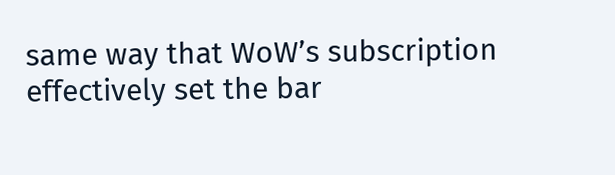same way that WoW’s subscription effectively set the bar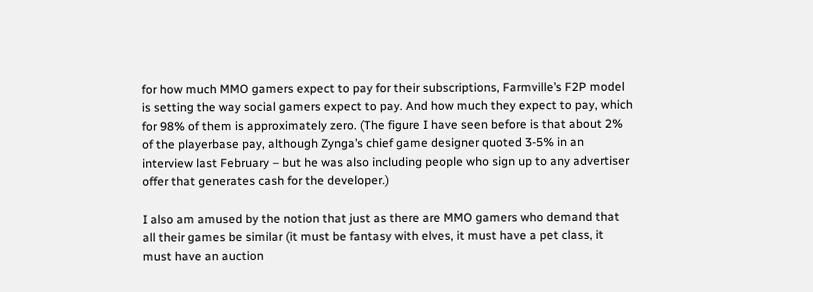for how much MMO gamers expect to pay for their subscriptions, Farmville’s F2P model is setting the way social gamers expect to pay. And how much they expect to pay, which for 98% of them is approximately zero. (The figure I have seen before is that about 2% of the playerbase pay, although Zynga’s chief game designer quoted 3-5% in an interview last February – but he was also including people who sign up to any advertiser offer that generates cash for the developer.)

I also am amused by the notion that just as there are MMO gamers who demand that all their games be similar (it must be fantasy with elves, it must have a pet class, it must have an auction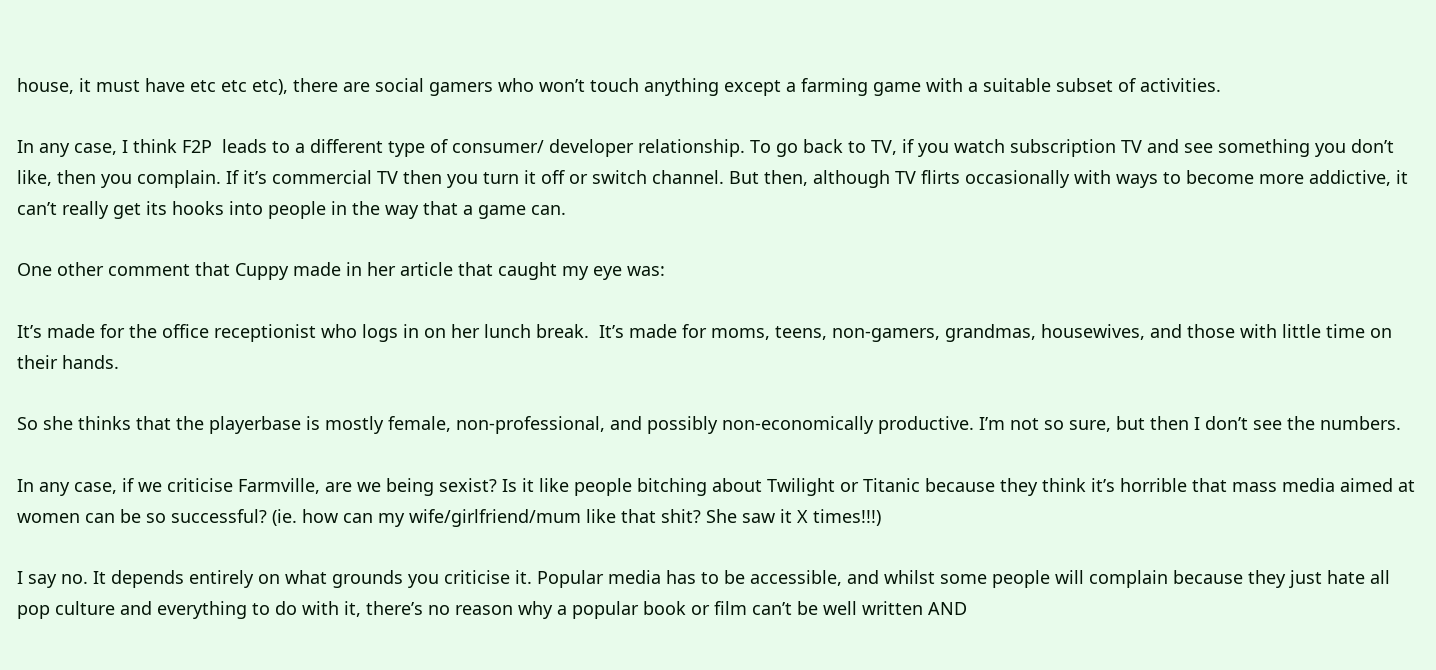house, it must have etc etc etc), there are social gamers who won’t touch anything except a farming game with a suitable subset of activities.

In any case, I think F2P  leads to a different type of consumer/ developer relationship. To go back to TV, if you watch subscription TV and see something you don’t like, then you complain. If it’s commercial TV then you turn it off or switch channel. But then, although TV flirts occasionally with ways to become more addictive, it can’t really get its hooks into people in the way that a game can.

One other comment that Cuppy made in her article that caught my eye was:

It’s made for the office receptionist who logs in on her lunch break.  It’s made for moms, teens, non-gamers, grandmas, housewives, and those with little time on their hands.

So she thinks that the playerbase is mostly female, non-professional, and possibly non-economically productive. I’m not so sure, but then I don’t see the numbers.

In any case, if we criticise Farmville, are we being sexist? Is it like people bitching about Twilight or Titanic because they think it’s horrible that mass media aimed at women can be so successful? (ie. how can my wife/girlfriend/mum like that shit? She saw it X times!!!)

I say no. It depends entirely on what grounds you criticise it. Popular media has to be accessible, and whilst some people will complain because they just hate all pop culture and everything to do with it, there’s no reason why a popular book or film can’t be well written AND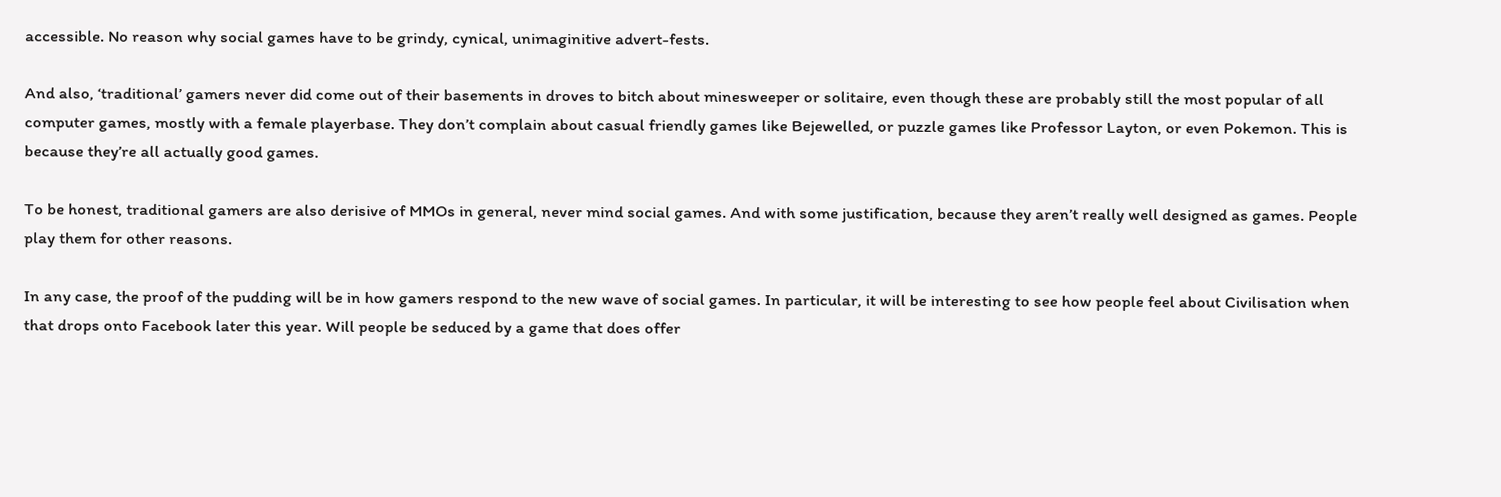accessible. No reason why social games have to be grindy, cynical, unimaginitive advert-fests.

And also, ‘traditional’ gamers never did come out of their basements in droves to bitch about minesweeper or solitaire, even though these are probably still the most popular of all computer games, mostly with a female playerbase. They don’t complain about casual friendly games like Bejewelled, or puzzle games like Professor Layton, or even Pokemon. This is because they’re all actually good games.

To be honest, traditional gamers are also derisive of MMOs in general, never mind social games. And with some justification, because they aren’t really well designed as games. People play them for other reasons.

In any case, the proof of the pudding will be in how gamers respond to the new wave of social games. In particular, it will be interesting to see how people feel about Civilisation when that drops onto Facebook later this year. Will people be seduced by a game that does offer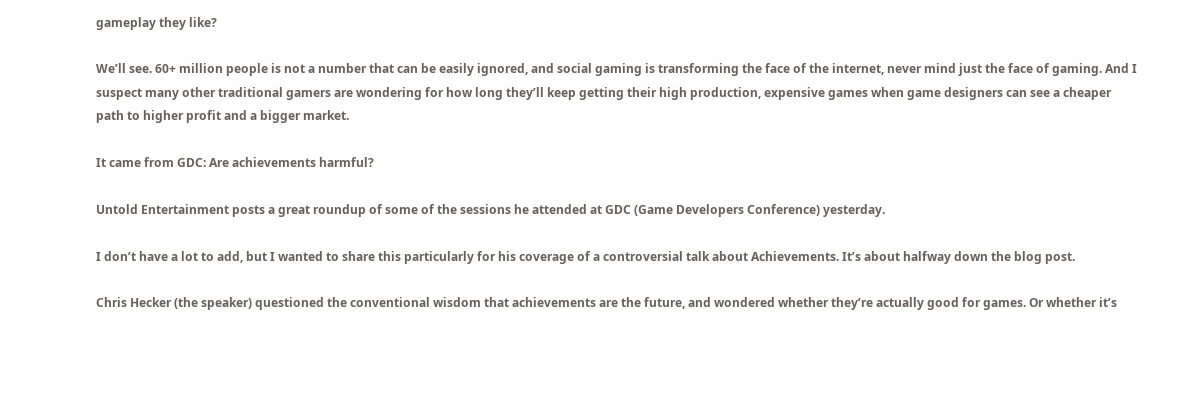gameplay they like?

We’ll see. 60+ million people is not a number that can be easily ignored, and social gaming is transforming the face of the internet, never mind just the face of gaming. And I suspect many other traditional gamers are wondering for how long they’ll keep getting their high production, expensive games when game designers can see a cheaper path to higher profit and a bigger market.

It came from GDC: Are achievements harmful?

Untold Entertainment posts a great roundup of some of the sessions he attended at GDC (Game Developers Conference) yesterday.

I don’t have a lot to add, but I wanted to share this particularly for his coverage of a controversial talk about Achievements. It’s about halfway down the blog post.

Chris Hecker (the speaker) questioned the conventional wisdom that achievements are the future, and wondered whether they’re actually good for games. Or whether it’s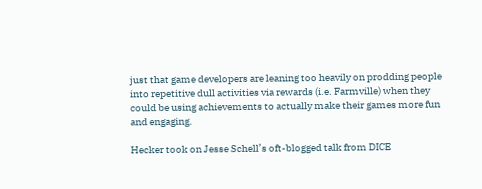just that game developers are leaning too heavily on prodding people into repetitive dull activities via rewards (i.e. Farmville) when they could be using achievements to actually make their games more fun and engaging.

Hecker took on Jesse Schell’s oft-blogged talk from DICE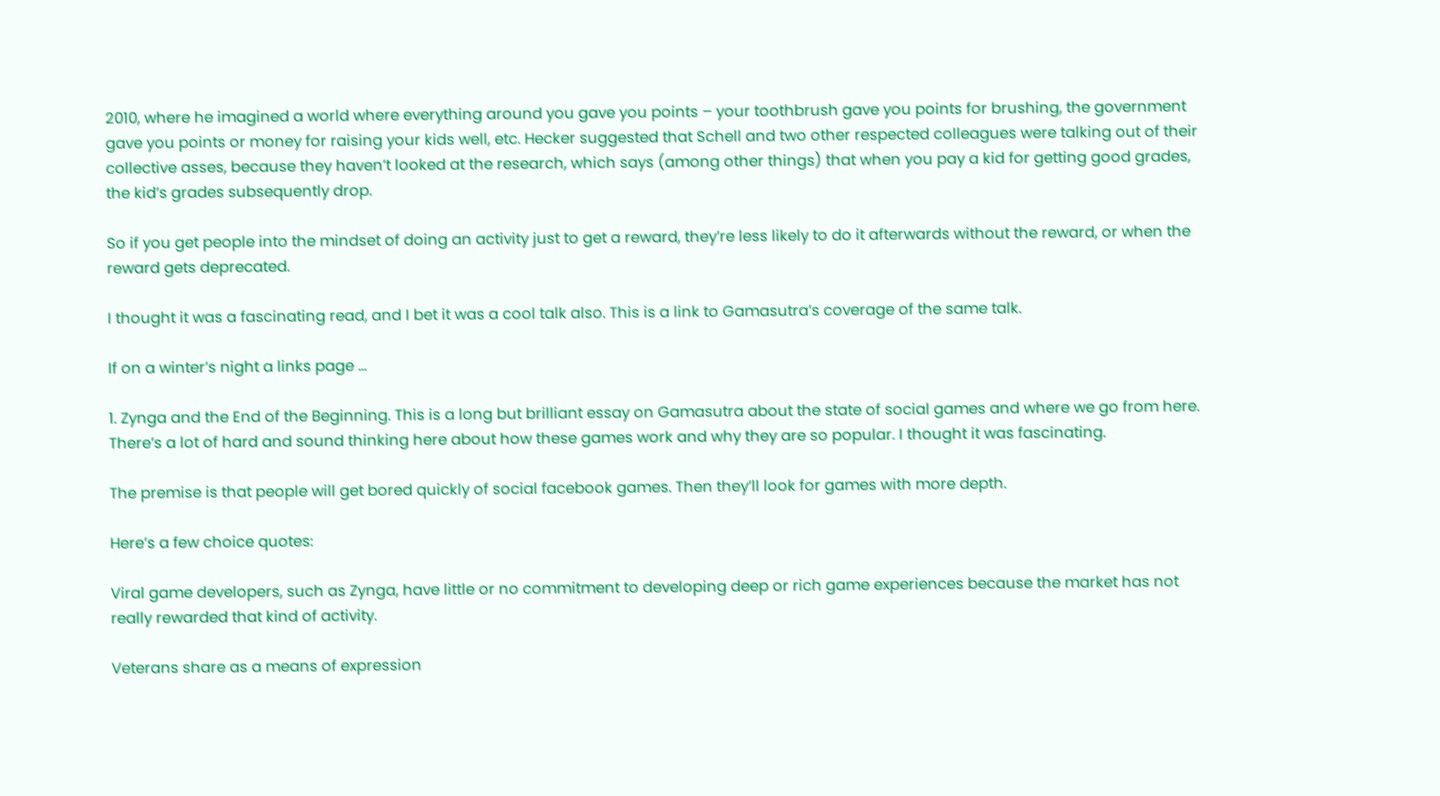2010, where he imagined a world where everything around you gave you points – your toothbrush gave you points for brushing, the government gave you points or money for raising your kids well, etc. Hecker suggested that Schell and two other respected colleagues were talking out of their collective asses, because they haven’t looked at the research, which says (among other things) that when you pay a kid for getting good grades, the kid’s grades subsequently drop.

So if you get people into the mindset of doing an activity just to get a reward, they’re less likely to do it afterwards without the reward, or when the reward gets deprecated.

I thought it was a fascinating read, and I bet it was a cool talk also. This is a link to Gamasutra’s coverage of the same talk.

If on a winter’s night a links page …

1. Zynga and the End of the Beginning. This is a long but brilliant essay on Gamasutra about the state of social games and where we go from here. There’s a lot of hard and sound thinking here about how these games work and why they are so popular. I thought it was fascinating.

The premise is that people will get bored quickly of social facebook games. Then they’ll look for games with more depth.

Here’s a few choice quotes:

Viral game developers, such as Zynga, have little or no commitment to developing deep or rich game experiences because the market has not really rewarded that kind of activity.

Veterans share as a means of expression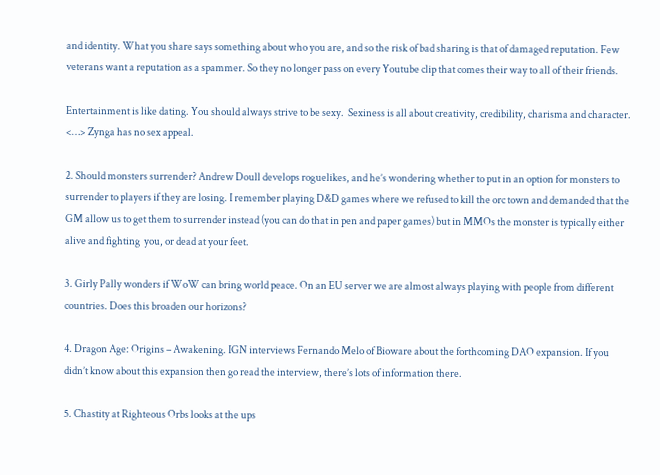and identity. What you share says something about who you are, and so the risk of bad sharing is that of damaged reputation. Few veterans want a reputation as a spammer. So they no longer pass on every Youtube clip that comes their way to all of their friends.

Entertainment is like dating. You should always strive to be sexy.  Sexiness is all about creativity, credibility, charisma and character. <…> Zynga has no sex appeal.

2. Should monsters surrender? Andrew Doull develops roguelikes, and he’s wondering whether to put in an option for monsters to surrender to players if they are losing. I remember playing D&D games where we refused to kill the orc town and demanded that the GM allow us to get them to surrender instead (you can do that in pen and paper games) but in MMOs the monster is typically either alive and fighting  you, or dead at your feet.

3. Girly Pally wonders if WoW can bring world peace. On an EU server we are almost always playing with people from different countries. Does this broaden our horizons?

4. Dragon Age: Origins – Awakening. IGN interviews Fernando Melo of Bioware about the forthcoming DAO expansion. If you didn’t know about this expansion then go read the interview, there’s lots of information there.

5. Chastity at Righteous Orbs looks at the ups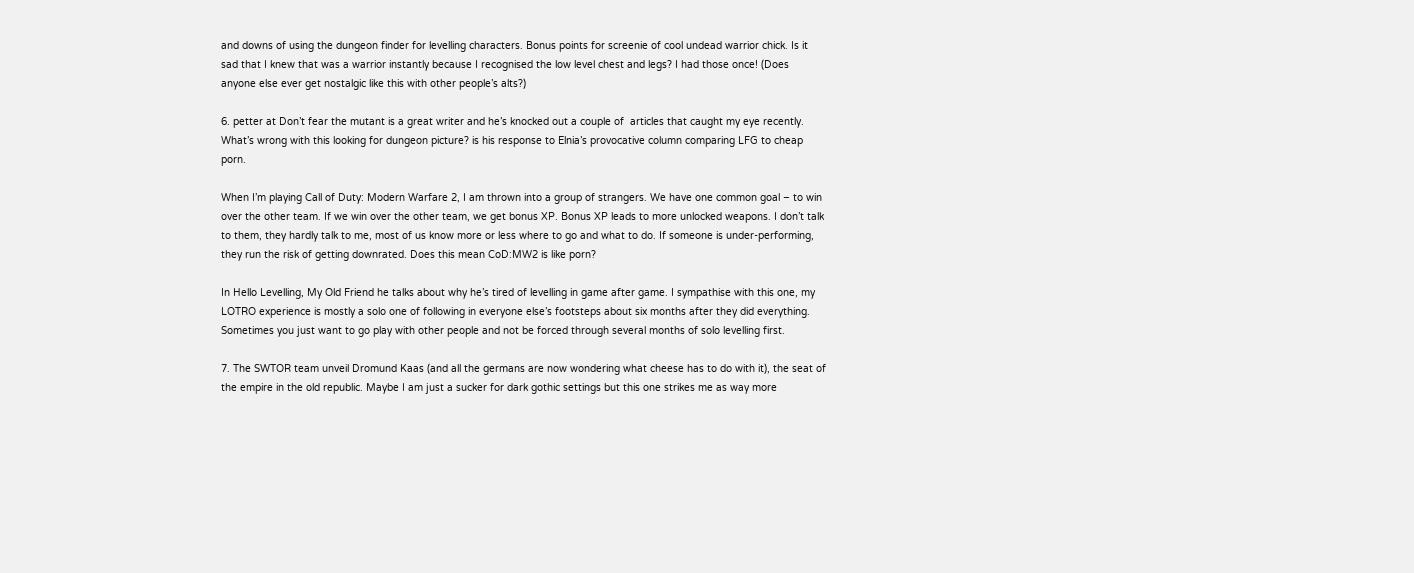and downs of using the dungeon finder for levelling characters. Bonus points for screenie of cool undead warrior chick. Is it sad that I knew that was a warrior instantly because I recognised the low level chest and legs? I had those once! (Does anyone else ever get nostalgic like this with other people’s alts?)

6. petter at Don’t fear the mutant is a great writer and he’s knocked out a couple of  articles that caught my eye recently. What’s wrong with this looking for dungeon picture? is his response to Elnia’s provocative column comparing LFG to cheap porn.

When I’m playing Call of Duty: Modern Warfare 2, I am thrown into a group of strangers. We have one common goal – to win over the other team. If we win over the other team, we get bonus XP. Bonus XP leads to more unlocked weapons. I don’t talk to them, they hardly talk to me, most of us know more or less where to go and what to do. If someone is under-performing, they run the risk of getting downrated. Does this mean CoD:MW2 is like porn?

In Hello Levelling, My Old Friend he talks about why he’s tired of levelling in game after game. I sympathise with this one, my LOTRO experience is mostly a solo one of following in everyone else’s footsteps about six months after they did everything. Sometimes you just want to go play with other people and not be forced through several months of solo levelling first.

7. The SWTOR team unveil Dromund Kaas (and all the germans are now wondering what cheese has to do with it), the seat of the empire in the old republic. Maybe I am just a sucker for dark gothic settings but this one strikes me as way more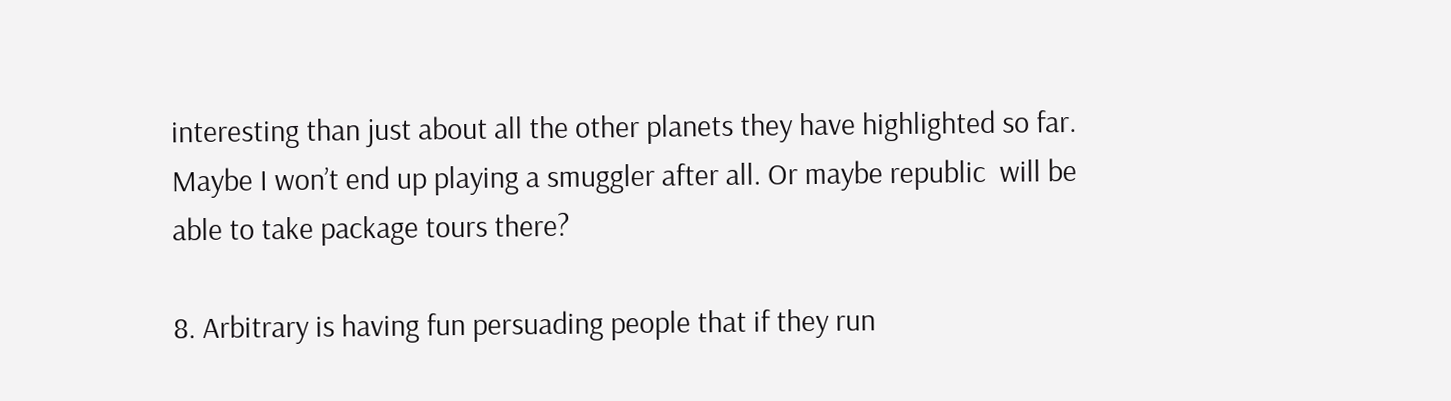interesting than just about all the other planets they have highlighted so far. Maybe I won’t end up playing a smuggler after all. Or maybe republic  will be able to take package tours there?

8. Arbitrary is having fun persuading people that if they run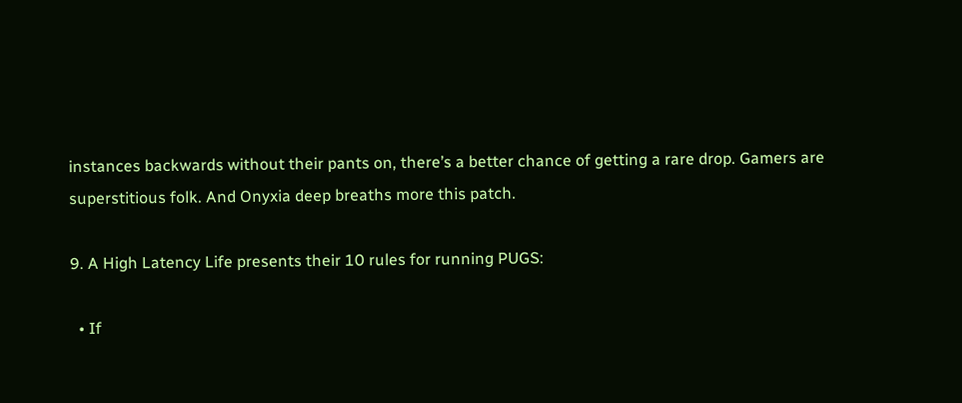instances backwards without their pants on, there’s a better chance of getting a rare drop. Gamers are superstitious folk. And Onyxia deep breaths more this patch.

9. A High Latency Life presents their 10 rules for running PUGS:

  • If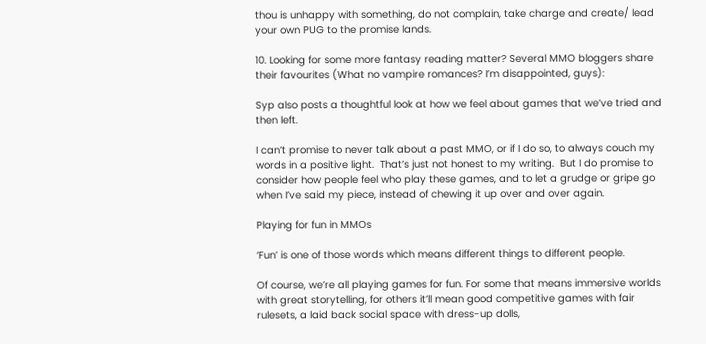thou is unhappy with something, do not complain, take charge and create/ lead your own PUG to the promise lands.

10. Looking for some more fantasy reading matter? Several MMO bloggers share their favourites (What no vampire romances? I’m disappointed, guys):

Syp also posts a thoughtful look at how we feel about games that we’ve tried and then left.

I can’t promise to never talk about a past MMO, or if I do so, to always couch my words in a positive light.  That’s just not honest to my writing.  But I do promise to consider how people feel who play these games, and to let a grudge or gripe go when I’ve said my piece, instead of chewing it up over and over again.

Playing for fun in MMOs

‘Fun’ is one of those words which means different things to different people.

Of course, we’re all playing games for fun. For some that means immersive worlds with great storytelling, for others it’ll mean good competitive games with fair rulesets, a laid back social space with dress-up dolls,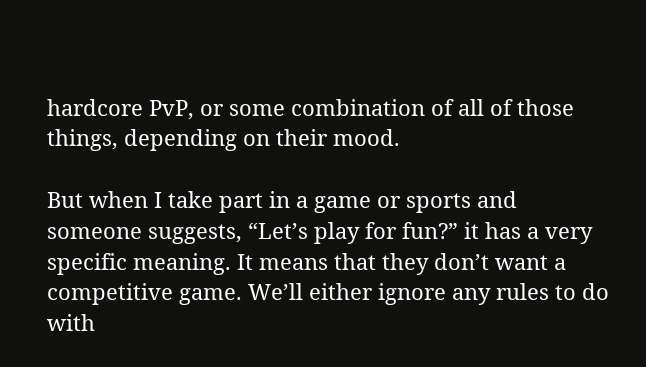hardcore PvP, or some combination of all of those things, depending on their mood.

But when I take part in a game or sports and someone suggests, “Let’s play for fun?” it has a very specific meaning. It means that they don’t want a competitive game. We’ll either ignore any rules to do with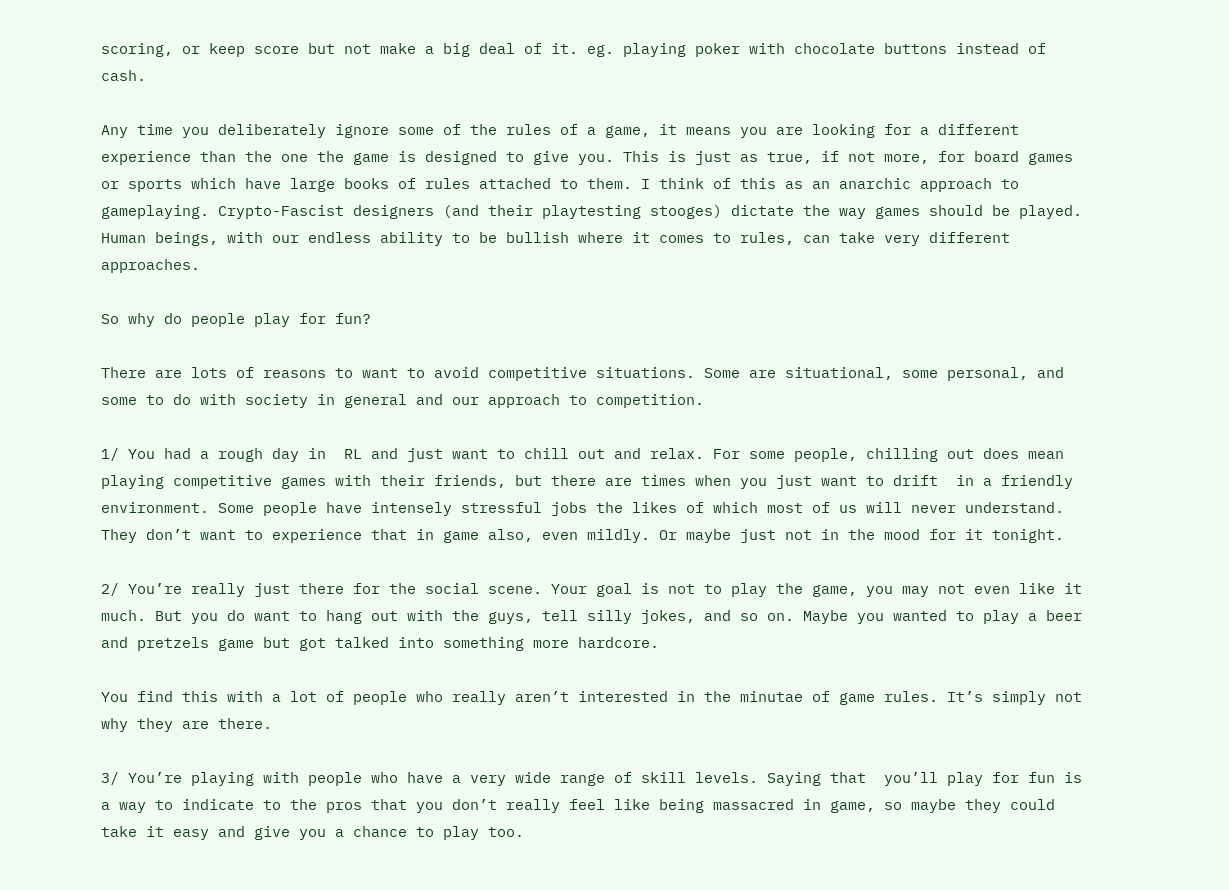scoring, or keep score but not make a big deal of it. eg. playing poker with chocolate buttons instead of cash.

Any time you deliberately ignore some of the rules of a game, it means you are looking for a different experience than the one the game is designed to give you. This is just as true, if not more, for board games or sports which have large books of rules attached to them. I think of this as an anarchic approach to gameplaying. Crypto-Fascist designers (and their playtesting stooges) dictate the way games should be played. Human beings, with our endless ability to be bullish where it comes to rules, can take very different approaches.

So why do people play for fun?

There are lots of reasons to want to avoid competitive situations. Some are situational, some personal, and some to do with society in general and our approach to competition.

1/ You had a rough day in  RL and just want to chill out and relax. For some people, chilling out does mean playing competitive games with their friends, but there are times when you just want to drift  in a friendly environment. Some people have intensely stressful jobs the likes of which most of us will never understand. They don’t want to experience that in game also, even mildly. Or maybe just not in the mood for it tonight.

2/ You’re really just there for the social scene. Your goal is not to play the game, you may not even like it much. But you do want to hang out with the guys, tell silly jokes, and so on. Maybe you wanted to play a beer and pretzels game but got talked into something more hardcore.

You find this with a lot of people who really aren’t interested in the minutae of game rules. It’s simply not why they are there.

3/ You’re playing with people who have a very wide range of skill levels. Saying that  you’ll play for fun is a way to indicate to the pros that you don’t really feel like being massacred in game, so maybe they could take it easy and give you a chance to play too.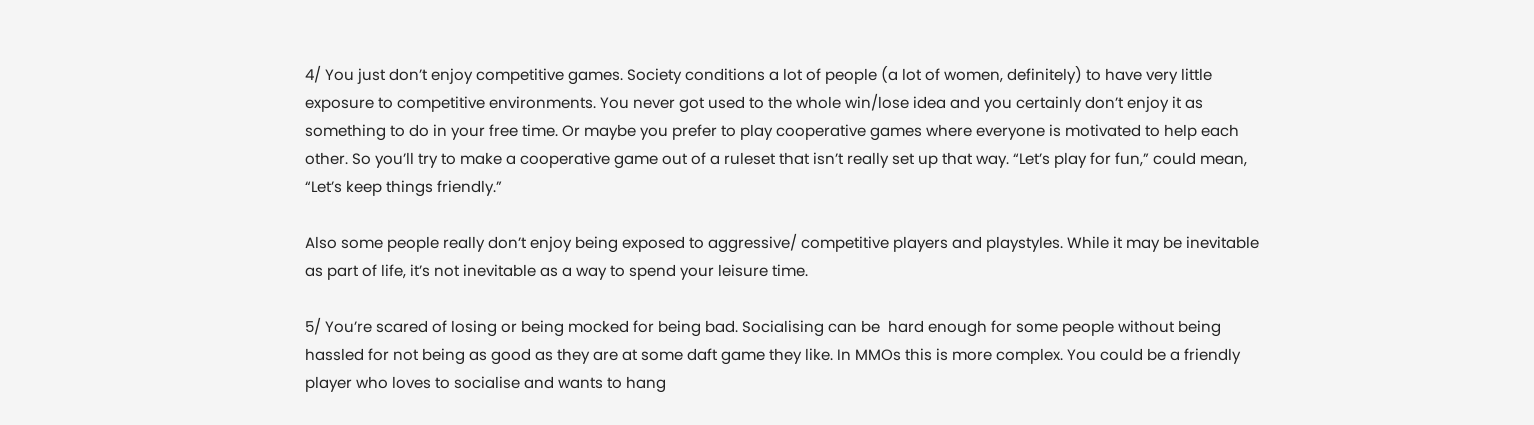4/ You just don’t enjoy competitive games. Society conditions a lot of people (a lot of women, definitely) to have very little exposure to competitive environments. You never got used to the whole win/lose idea and you certainly don’t enjoy it as something to do in your free time. Or maybe you prefer to play cooperative games where everyone is motivated to help each other. So you’ll try to make a cooperative game out of a ruleset that isn’t really set up that way. “Let’s play for fun,” could mean, “Let’s keep things friendly.”

Also some people really don’t enjoy being exposed to aggressive/ competitive players and playstyles. While it may be inevitable as part of life, it’s not inevitable as a way to spend your leisure time.

5/ You’re scared of losing or being mocked for being bad. Socialising can be  hard enough for some people without being hassled for not being as good as they are at some daft game they like. In MMOs this is more complex. You could be a friendly player who loves to socialise and wants to hang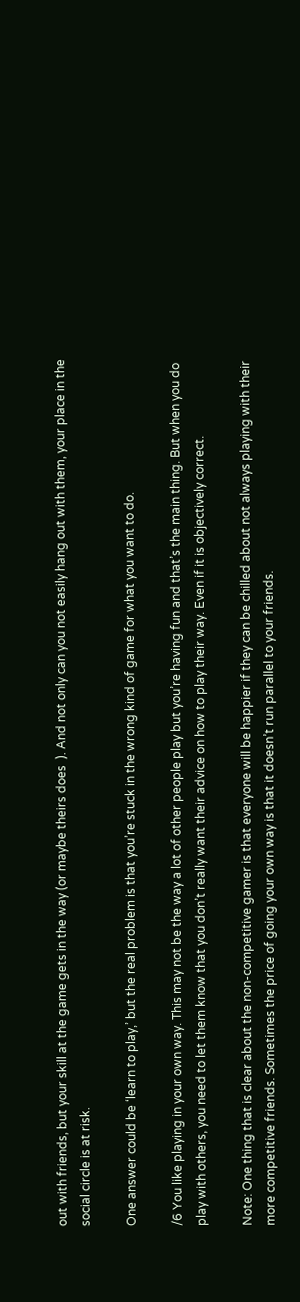out with friends, but your skill at the game gets in the way (or maybe theirs does  ). And not only can you not easily hang out with them, your place in the social circle is at risk.

One answer could be ‘learn to play,’ but the real problem is that you’re stuck in the wrong kind of game for what you want to do.

/6 You like playing in your own way. This may not be the way a lot of other people play but you’re having fun and that’s the main thing. But when you do play with others, you need to let them know that you don’t really want their advice on how to play their way. Even if it is objectively correct.

Note: One thing that is clear about the non-competitive gamer is that everyone will be happier if they can be chilled about not always playing with their more competitive friends. Sometimes the price of going your own way is that it doesn’t run parallel to your friends.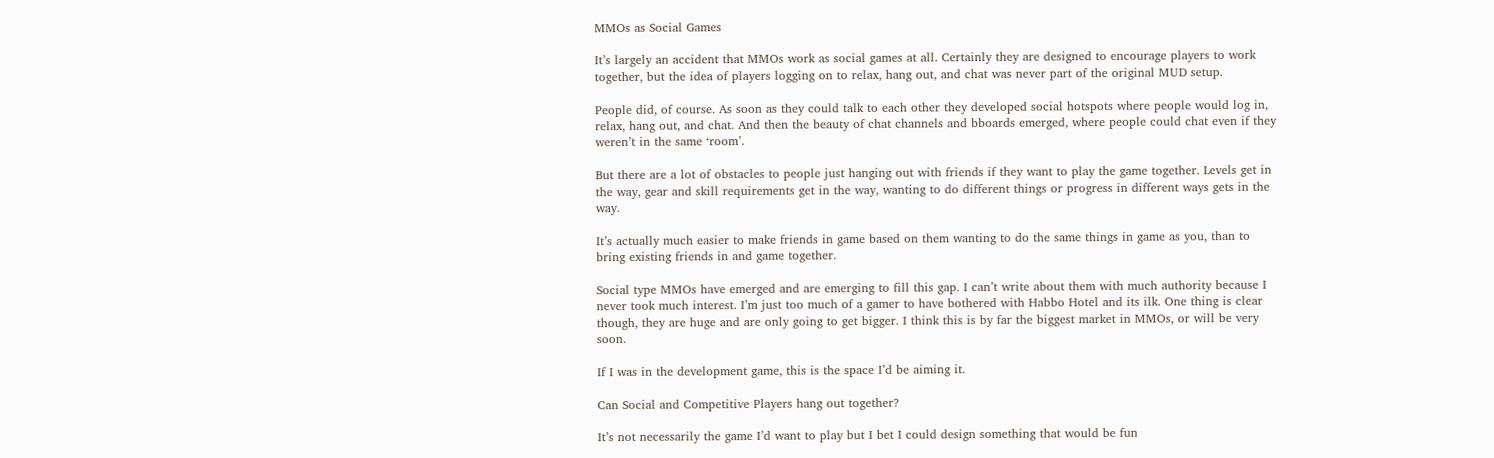MMOs as Social Games

It’s largely an accident that MMOs work as social games at all. Certainly they are designed to encourage players to work together, but the idea of players logging on to relax, hang out, and chat was never part of the original MUD setup.

People did, of course. As soon as they could talk to each other they developed social hotspots where people would log in, relax, hang out, and chat. And then the beauty of chat channels and bboards emerged, where people could chat even if they weren’t in the same ‘room’.

But there are a lot of obstacles to people just hanging out with friends if they want to play the game together. Levels get in the way, gear and skill requirements get in the way, wanting to do different things or progress in different ways gets in the way.

It’s actually much easier to make friends in game based on them wanting to do the same things in game as you, than to bring existing friends in and game together.

Social type MMOs have emerged and are emerging to fill this gap. I can’t write about them with much authority because I never took much interest. I’m just too much of a gamer to have bothered with Habbo Hotel and its ilk. One thing is clear though, they are huge and are only going to get bigger. I think this is by far the biggest market in MMOs, or will be very soon.

If I was in the development game, this is the space I’d be aiming it.

Can Social and Competitive Players hang out together?

It’s not necessarily the game I’d want to play but I bet I could design something that would be fun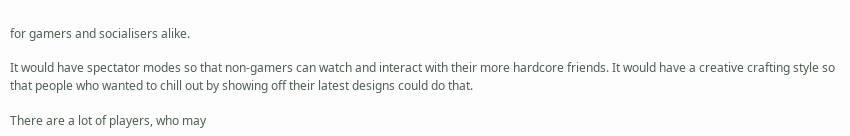for gamers and socialisers alike.

It would have spectator modes so that non-gamers can watch and interact with their more hardcore friends. It would have a creative crafting style so that people who wanted to chill out by showing off their latest designs could do that.

There are a lot of players, who may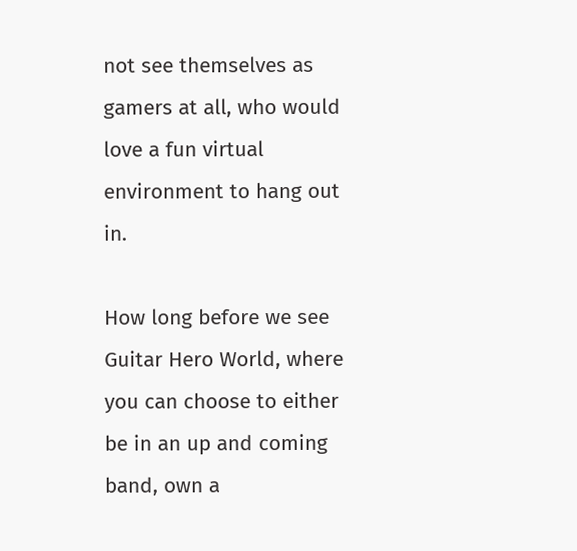not see themselves as gamers at all, who would love a fun virtual environment to hang out in.

How long before we see Guitar Hero World, where you can choose to either be in an up and coming band, own a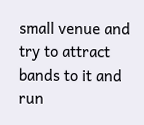small venue and try to attract bands to it and run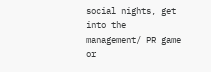social nights, get into the management/ PR game or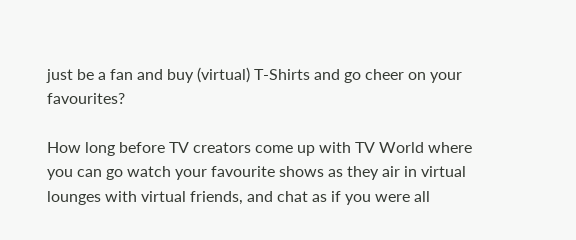just be a fan and buy (virtual) T-Shirts and go cheer on your favourites?

How long before TV creators come up with TV World where you can go watch your favourite shows as they air in virtual lounges with virtual friends, and chat as if you were all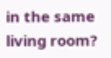in the same living room?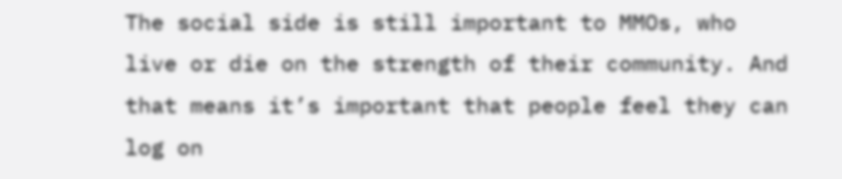The social side is still important to MMOs, who live or die on the strength of their community. And that means it’s important that people feel they can log on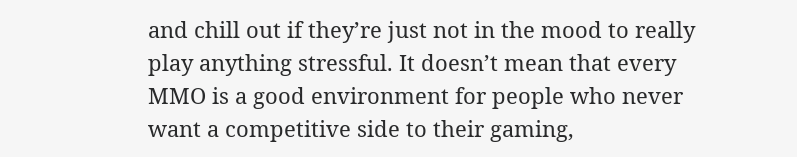and chill out if they’re just not in the mood to really play anything stressful. It doesn’t mean that every MMO is a good environment for people who never want a competitive side to their gaming,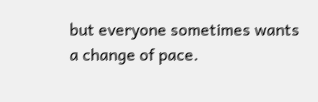but everyone sometimes wants a change of pace.